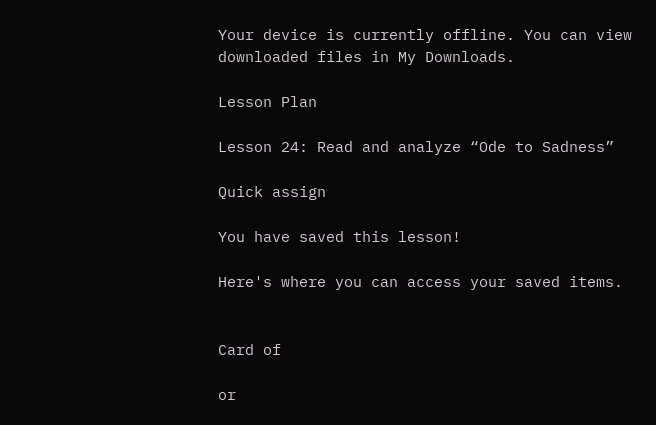Your device is currently offline. You can view downloaded files in My Downloads.

Lesson Plan

Lesson 24: Read and analyze “Ode to Sadness”

Quick assign

You have saved this lesson!

Here's where you can access your saved items.


Card of

or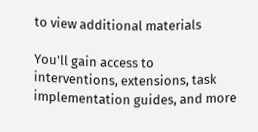to view additional materials

You'll gain access to interventions, extensions, task implementation guides, and more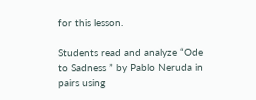for this lesson.

Students read and analyze “Ode to Sadness ” by Pablo Neruda in pairs using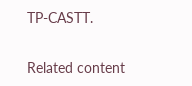TP-CASTT.


Related content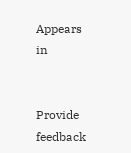Appears in


Provide feedback